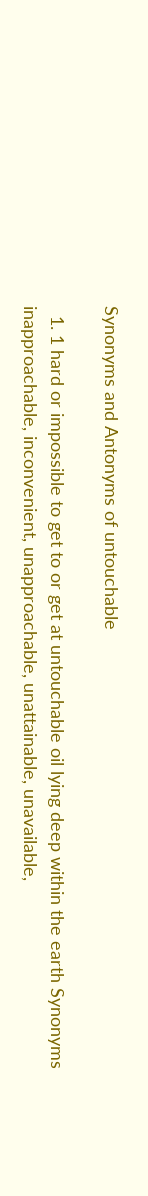Synonyms and Antonyms of untouchable

  1. 1 hard or impossible to get to or get at untouchable oil lying deep within the earth Synonyms inapproachable, inconvenient, unapproachable, unattainable, unavailable,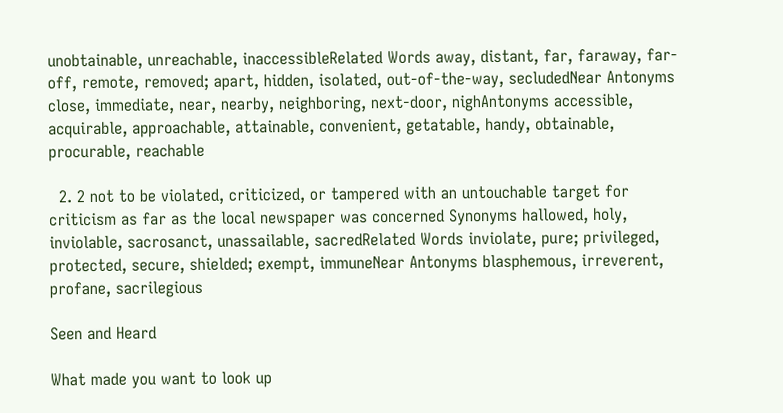unobtainable, unreachable, inaccessibleRelated Words away, distant, far, faraway, far-off, remote, removed; apart, hidden, isolated, out-of-the-way, secludedNear Antonyms close, immediate, near, nearby, neighboring, next-door, nighAntonyms accessible, acquirable, approachable, attainable, convenient, getatable, handy, obtainable, procurable, reachable

  2. 2 not to be violated, criticized, or tampered with an untouchable target for criticism as far as the local newspaper was concerned Synonyms hallowed, holy, inviolable, sacrosanct, unassailable, sacredRelated Words inviolate, pure; privileged, protected, secure, shielded; exempt, immuneNear Antonyms blasphemous, irreverent, profane, sacrilegious

Seen and Heard

What made you want to look up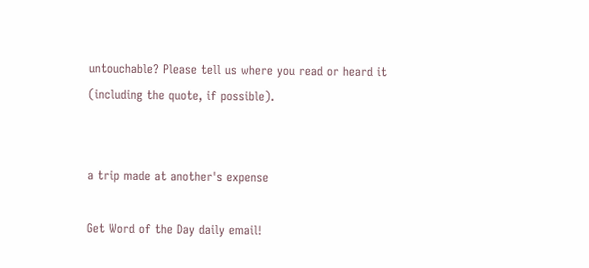untouchable? Please tell us where you read or heard it (including the quote, if possible).


a trip made at another's expense

Get Word of the Day daily email!